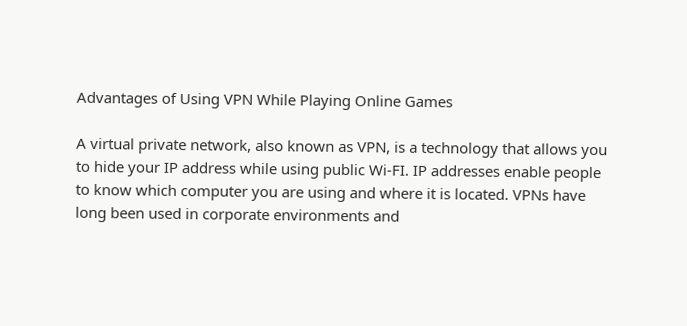Advantages of Using VPN While Playing Online Games

A virtual private network, also known as VPN, is a technology that allows you to hide your IP address while using public Wi-FI. IP addresses enable people to know which computer you are using and where it is located. VPNs have long been used in corporate environments and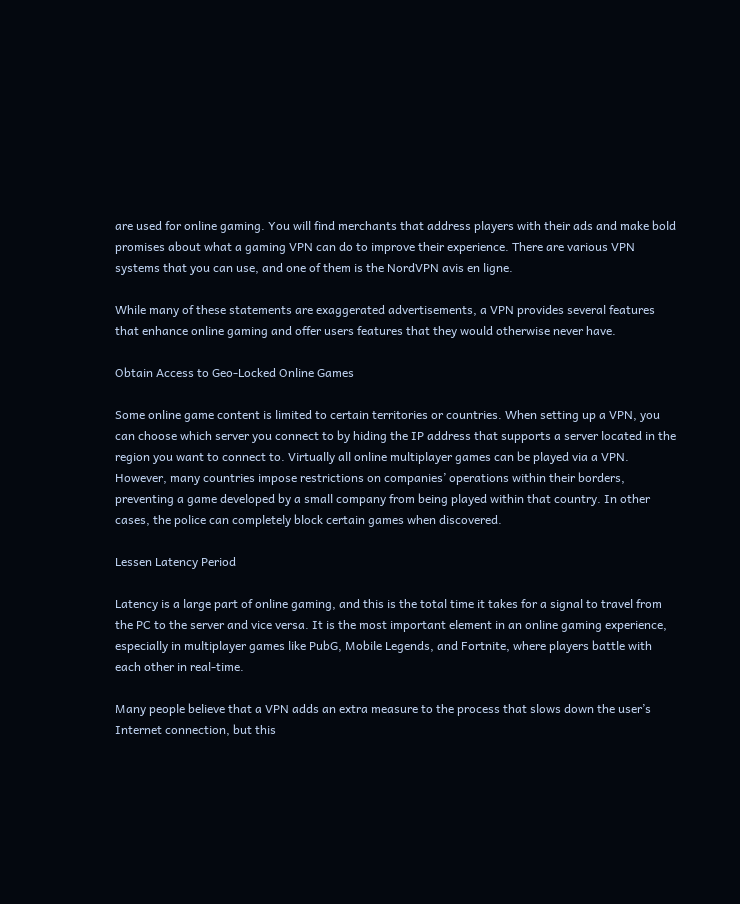are used for online gaming. You will find merchants that address players with their ads and make bold promises about what a gaming VPN can do to improve their experience. There are various VPN systems that you can use, and one of them is the NordVPN avis en ligne.

While many of these statements are exaggerated advertisements, a VPN provides several features that enhance online gaming and offer users features that they would otherwise never have.

Obtain Access to Geo-Locked Online Games

Some online game content is limited to certain territories or countries. When setting up a VPN, you can choose which server you connect to by hiding the IP address that supports a server located in the region you want to connect to. Virtually all online multiplayer games can be played via a VPN. However, many countries impose restrictions on companies’ operations within their borders, preventing a game developed by a small company from being played within that country. In other cases, the police can completely block certain games when discovered.

Lessen Latency Period

Latency is a large part of online gaming, and this is the total time it takes for a signal to travel from the PC to the server and vice versa. It is the most important element in an online gaming experience, especially in multiplayer games like PubG, Mobile Legends, and Fortnite, where players battle with each other in real-time.

Many people believe that a VPN adds an extra measure to the process that slows down the user’s Internet connection, but this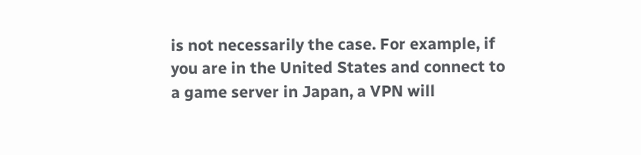is not necessarily the case. For example, if you are in the United States and connect to a game server in Japan, a VPN will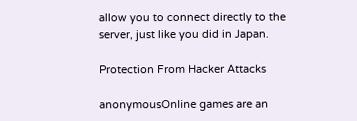allow you to connect directly to the server, just like you did in Japan.

Protection From Hacker Attacks

anonymousOnline games are an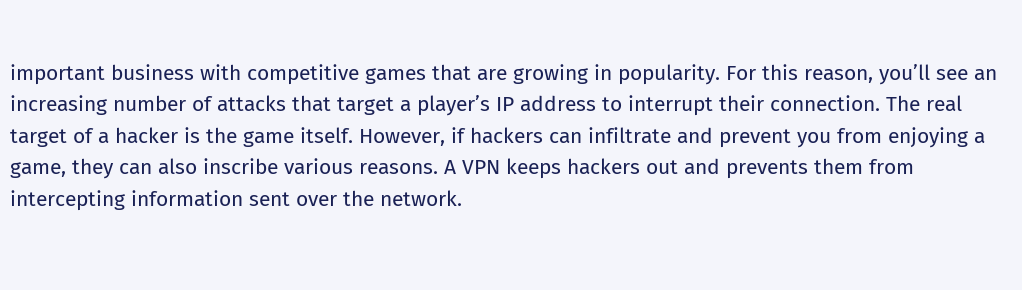important business with competitive games that are growing in popularity. For this reason, you’ll see an increasing number of attacks that target a player’s IP address to interrupt their connection. The real target of a hacker is the game itself. However, if hackers can infiltrate and prevent you from enjoying a game, they can also inscribe various reasons. A VPN keeps hackers out and prevents them from intercepting information sent over the network.